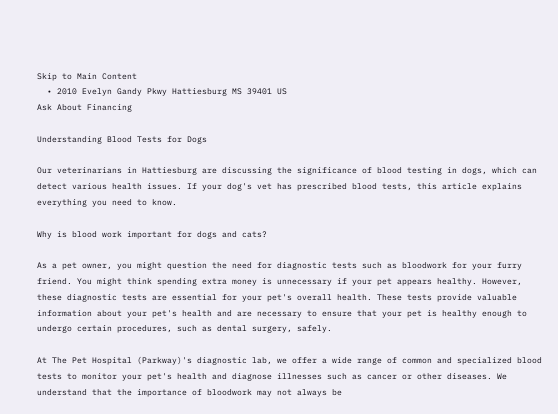Skip to Main Content
  • 2010 Evelyn Gandy Pkwy Hattiesburg MS 39401 US
Ask About Financing

Understanding Blood Tests for Dogs

Our veterinarians in Hattiesburg are discussing the significance of blood testing in dogs, which can detect various health issues. If your dog's vet has prescribed blood tests, this article explains everything you need to know.

Why is blood work important for dogs and cats?

As a pet owner, you might question the need for diagnostic tests such as bloodwork for your furry friend. You might think spending extra money is unnecessary if your pet appears healthy. However, these diagnostic tests are essential for your pet's overall health. These tests provide valuable information about your pet's health and are necessary to ensure that your pet is healthy enough to undergo certain procedures, such as dental surgery, safely.

At The Pet Hospital (Parkway)'s diagnostic lab, we offer a wide range of common and specialized blood tests to monitor your pet's health and diagnose illnesses such as cancer or other diseases. We understand that the importance of bloodwork may not always be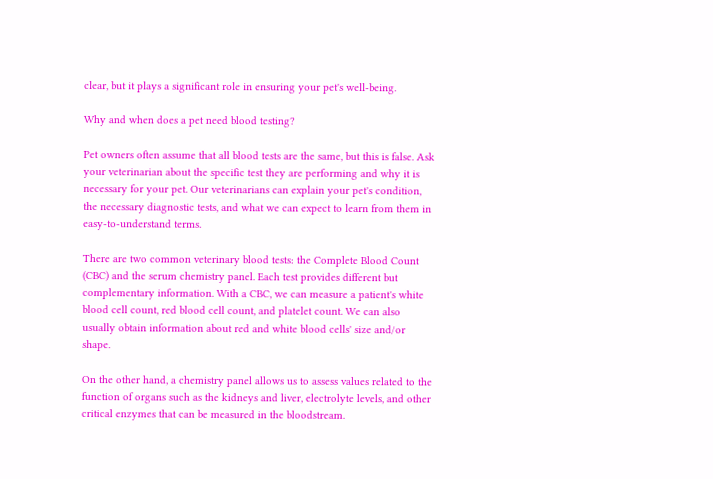clear, but it plays a significant role in ensuring your pet's well-being.

Why and when does a pet need blood testing?

Pet owners often assume that all blood tests are the same, but this is false. Ask your veterinarian about the specific test they are performing and why it is necessary for your pet. Our veterinarians can explain your pet's condition, the necessary diagnostic tests, and what we can expect to learn from them in easy-to-understand terms.

There are two common veterinary blood tests: the Complete Blood Count (CBC) and the serum chemistry panel. Each test provides different but complementary information. With a CBC, we can measure a patient's white blood cell count, red blood cell count, and platelet count. We can also usually obtain information about red and white blood cells' size and/or shape.

On the other hand, a chemistry panel allows us to assess values related to the function of organs such as the kidneys and liver, electrolyte levels, and other critical enzymes that can be measured in the bloodstream.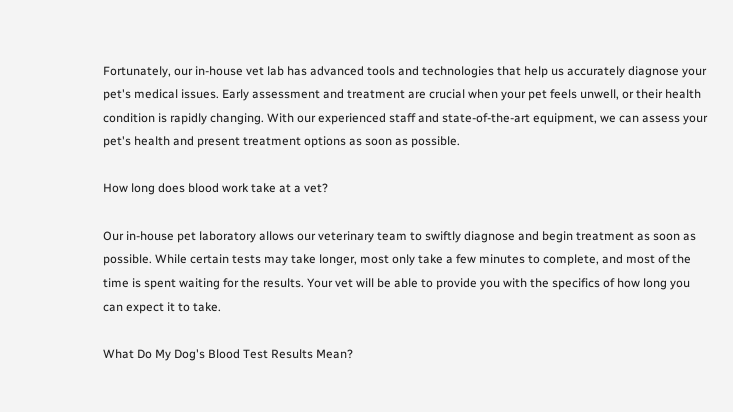Fortunately, our in-house vet lab has advanced tools and technologies that help us accurately diagnose your pet's medical issues. Early assessment and treatment are crucial when your pet feels unwell, or their health condition is rapidly changing. With our experienced staff and state-of-the-art equipment, we can assess your pet's health and present treatment options as soon as possible.

How long does blood work take at a vet?

Our in-house pet laboratory allows our veterinary team to swiftly diagnose and begin treatment as soon as possible. While certain tests may take longer, most only take a few minutes to complete, and most of the time is spent waiting for the results. Your vet will be able to provide you with the specifics of how long you can expect it to take.

What Do My Dog's Blood Test Results Mean?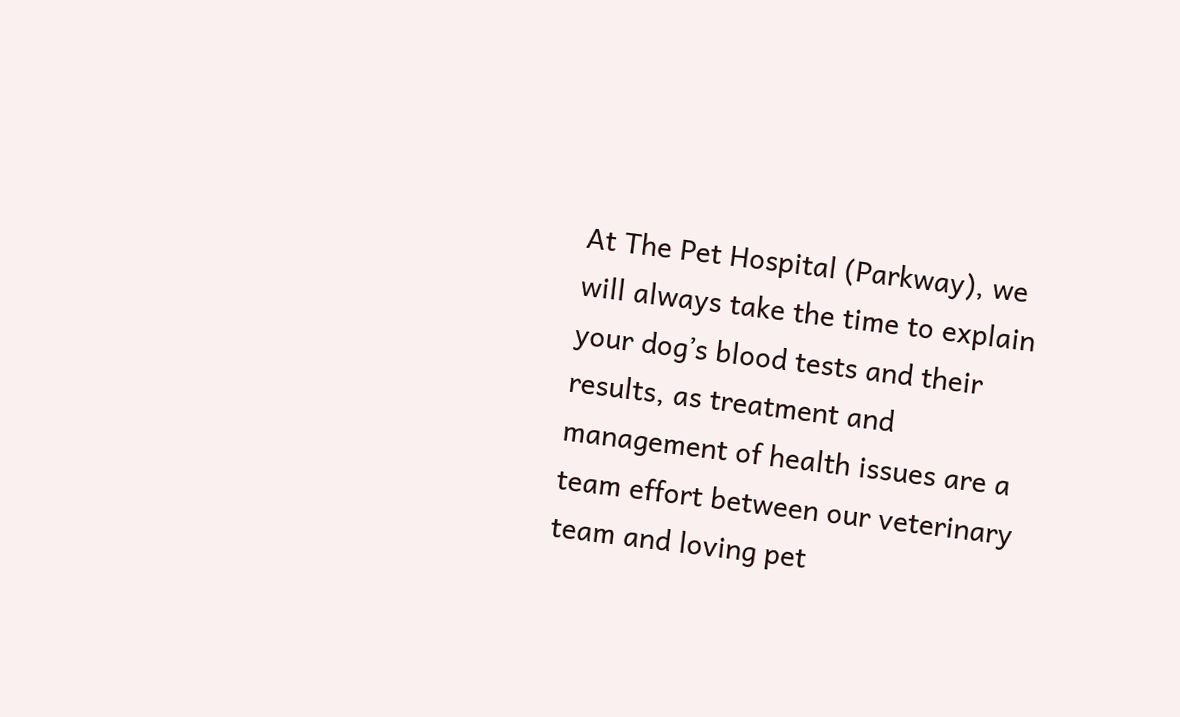At The Pet Hospital (Parkway), we will always take the time to explain your dog’s blood tests and their results, as treatment and management of health issues are a team effort between our veterinary team and loving pet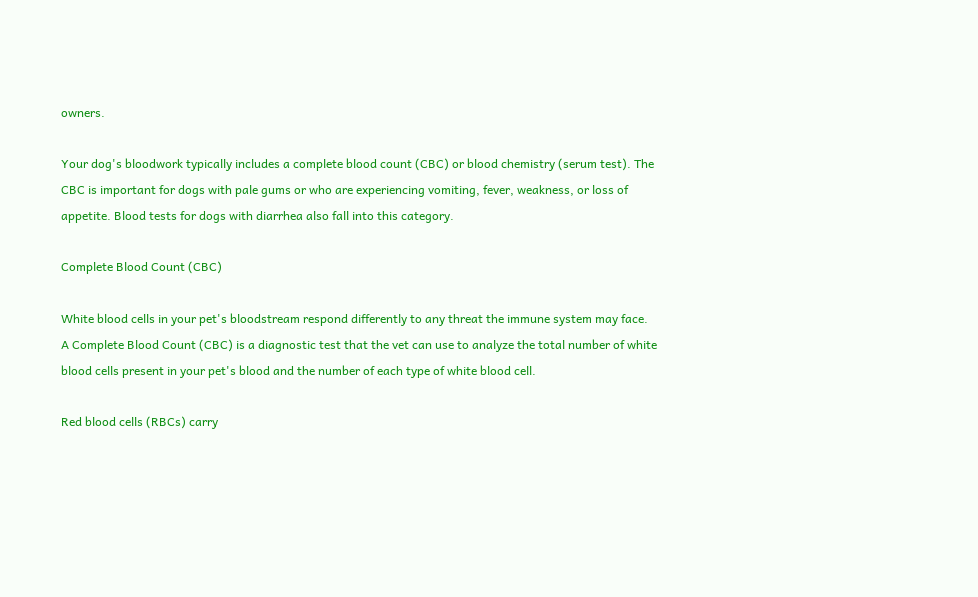owners.

Your dog's bloodwork typically includes a complete blood count (CBC) or blood chemistry (serum test). The CBC is important for dogs with pale gums or who are experiencing vomiting, fever, weakness, or loss of appetite. Blood tests for dogs with diarrhea also fall into this category.

Complete Blood Count (CBC)

White blood cells in your pet's bloodstream respond differently to any threat the immune system may face. A Complete Blood Count (CBC) is a diagnostic test that the vet can use to analyze the total number of white blood cells present in your pet's blood and the number of each type of white blood cell.

Red blood cells (RBCs) carry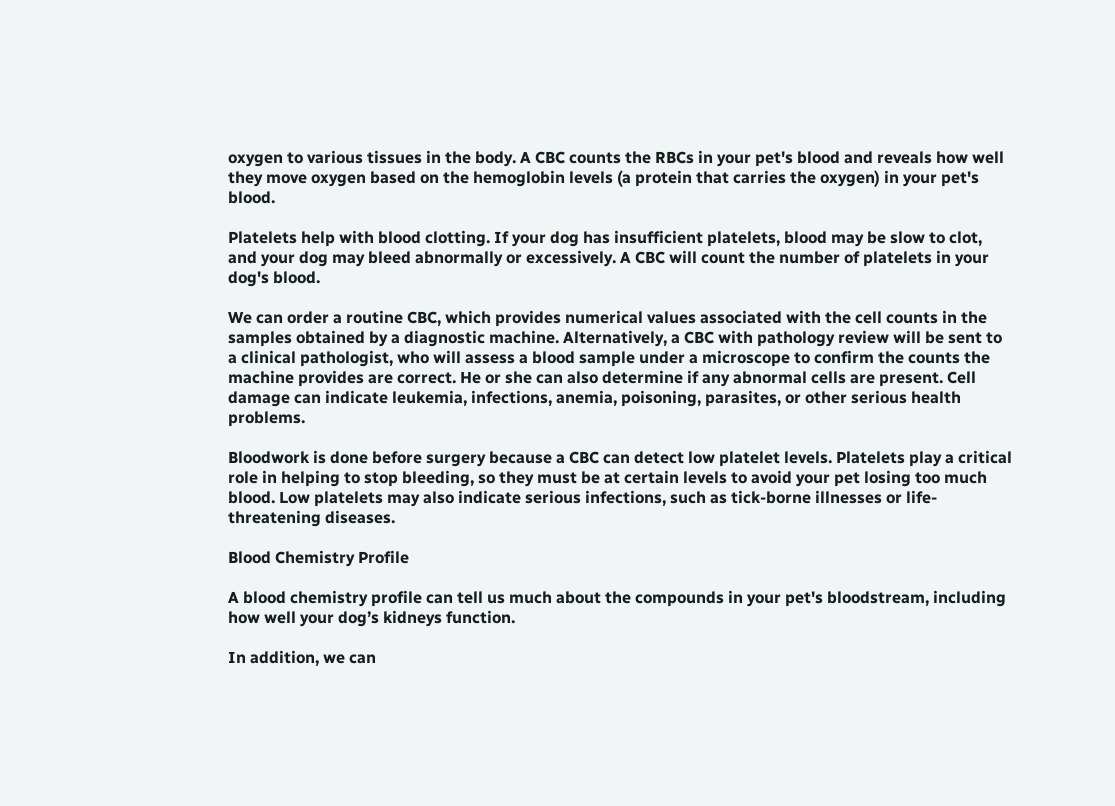oxygen to various tissues in the body. A CBC counts the RBCs in your pet's blood and reveals how well they move oxygen based on the hemoglobin levels (a protein that carries the oxygen) in your pet's blood.

Platelets help with blood clotting. If your dog has insufficient platelets, blood may be slow to clot, and your dog may bleed abnormally or excessively. A CBC will count the number of platelets in your dog's blood.

We can order a routine CBC, which provides numerical values associated with the cell counts in the samples obtained by a diagnostic machine. Alternatively, a CBC with pathology review will be sent to a clinical pathologist, who will assess a blood sample under a microscope to confirm the counts the machine provides are correct. He or she can also determine if any abnormal cells are present. Cell damage can indicate leukemia, infections, anemia, poisoning, parasites, or other serious health problems.

Bloodwork is done before surgery because a CBC can detect low platelet levels. Platelets play a critical role in helping to stop bleeding, so they must be at certain levels to avoid your pet losing too much blood. Low platelets may also indicate serious infections, such as tick-borne illnesses or life-threatening diseases.

Blood Chemistry Profile

A blood chemistry profile can tell us much about the compounds in your pet's bloodstream, including how well your dog’s kidneys function.

In addition, we can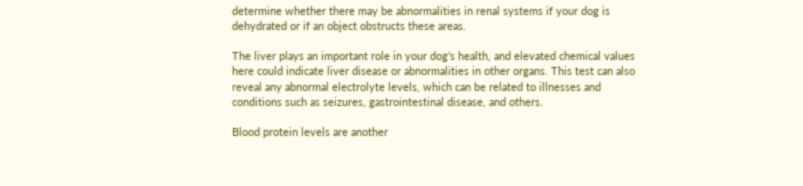determine whether there may be abnormalities in renal systems if your dog is dehydrated or if an object obstructs these areas.

The liver plays an important role in your dog’s health, and elevated chemical values here could indicate liver disease or abnormalities in other organs. This test can also reveal any abnormal electrolyte levels, which can be related to illnesses and conditions such as seizures, gastrointestinal disease, and others.

Blood protein levels are another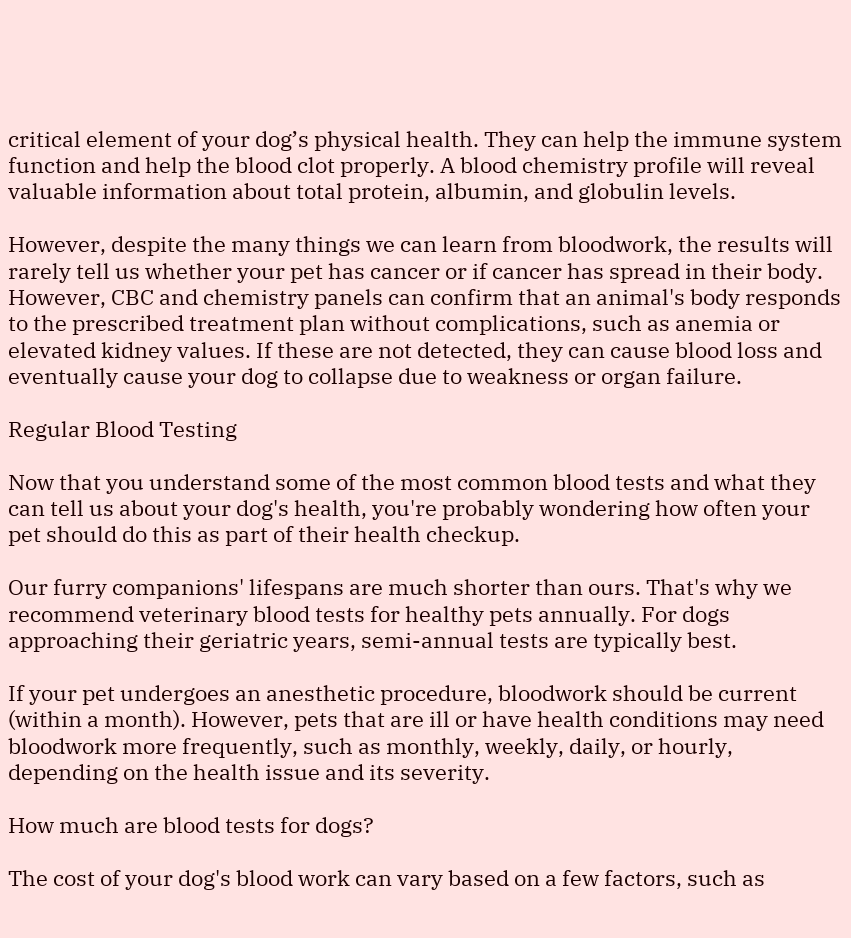critical element of your dog’s physical health. They can help the immune system function and help the blood clot properly. A blood chemistry profile will reveal valuable information about total protein, albumin, and globulin levels.

However, despite the many things we can learn from bloodwork, the results will rarely tell us whether your pet has cancer or if cancer has spread in their body. However, CBC and chemistry panels can confirm that an animal's body responds to the prescribed treatment plan without complications, such as anemia or elevated kidney values. If these are not detected, they can cause blood loss and eventually cause your dog to collapse due to weakness or organ failure.

Regular Blood Testing

Now that you understand some of the most common blood tests and what they can tell us about your dog's health, you're probably wondering how often your pet should do this as part of their health checkup.

Our furry companions' lifespans are much shorter than ours. That's why we recommend veterinary blood tests for healthy pets annually. For dogs approaching their geriatric years, semi-annual tests are typically best.

If your pet undergoes an anesthetic procedure, bloodwork should be current (within a month). However, pets that are ill or have health conditions may need bloodwork more frequently, such as monthly, weekly, daily, or hourly, depending on the health issue and its severity.

How much are blood tests for dogs?

The cost of your dog's blood work can vary based on a few factors, such as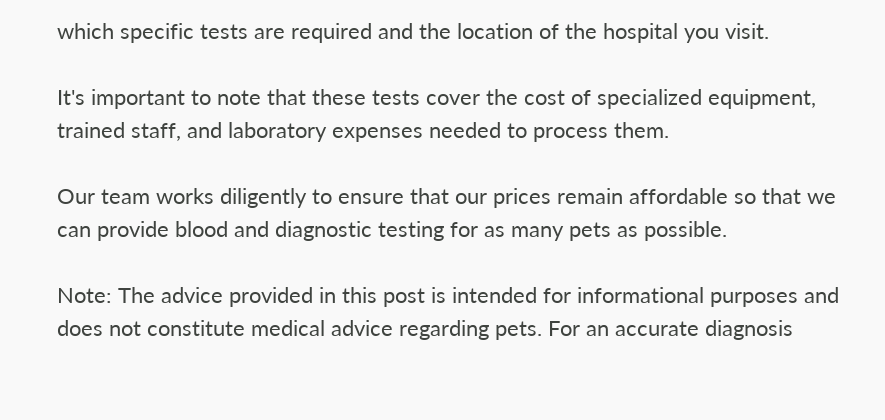which specific tests are required and the location of the hospital you visit.

It's important to note that these tests cover the cost of specialized equipment, trained staff, and laboratory expenses needed to process them.

Our team works diligently to ensure that our prices remain affordable so that we can provide blood and diagnostic testing for as many pets as possible.

Note: The advice provided in this post is intended for informational purposes and does not constitute medical advice regarding pets. For an accurate diagnosis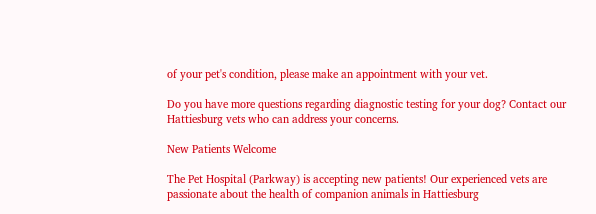of your pet's condition, please make an appointment with your vet.

Do you have more questions regarding diagnostic testing for your dog? Contact our Hattiesburg vets who can address your concerns.

New Patients Welcome

The Pet Hospital (Parkway) is accepting new patients! Our experienced vets are passionate about the health of companion animals in Hattiesburg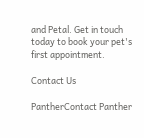and Petal. Get in touch today to book your pet's first appointment.

Contact Us

PantherContact Panther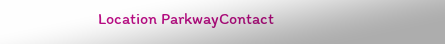Location ParkwayContact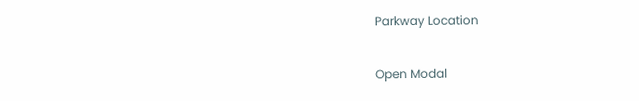Parkway Location

Open Modal